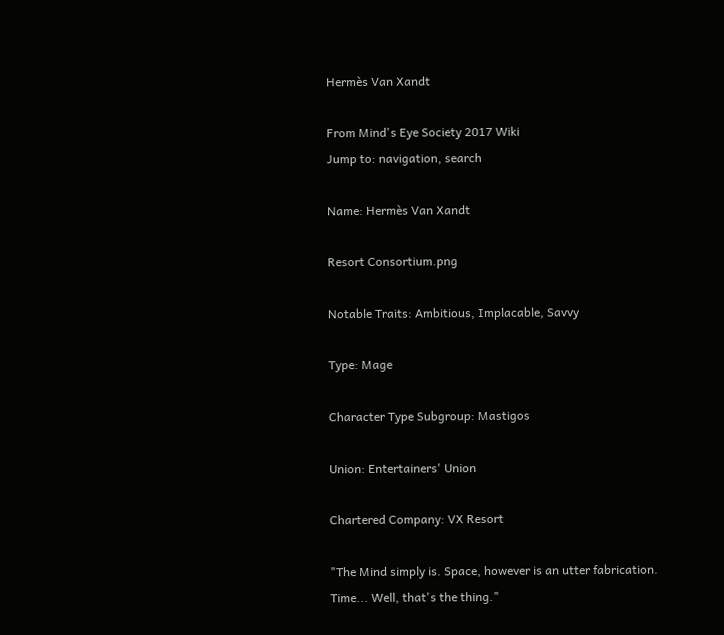Hermès Van Xandt

From Mind's Eye Society 2017 Wiki
Jump to: navigation, search

Name: Hermès Van Xandt

Resort Consortium.png

Notable Traits: Ambitious, Implacable, Savvy

Type: Mage

Character Type Subgroup: Mastigos

Union: Entertainers' Union

Chartered Company: VX Resort

"The Mind simply is. Space, however is an utter fabrication. Time... Well, that's the thing."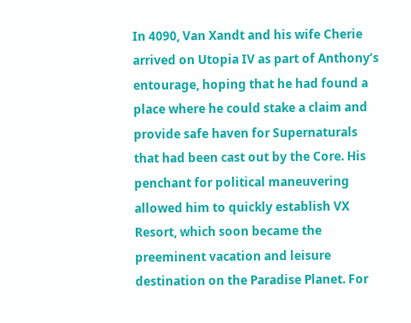In 4090, Van Xandt and his wife Cherie arrived on Utopia IV as part of Anthony’s entourage, hoping that he had found a place where he could stake a claim and provide safe haven for Supernaturals that had been cast out by the Core. His penchant for political maneuvering allowed him to quickly establish VX Resort, which soon became the preeminent vacation and leisure destination on the Paradise Planet. For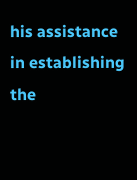his assistance in establishing the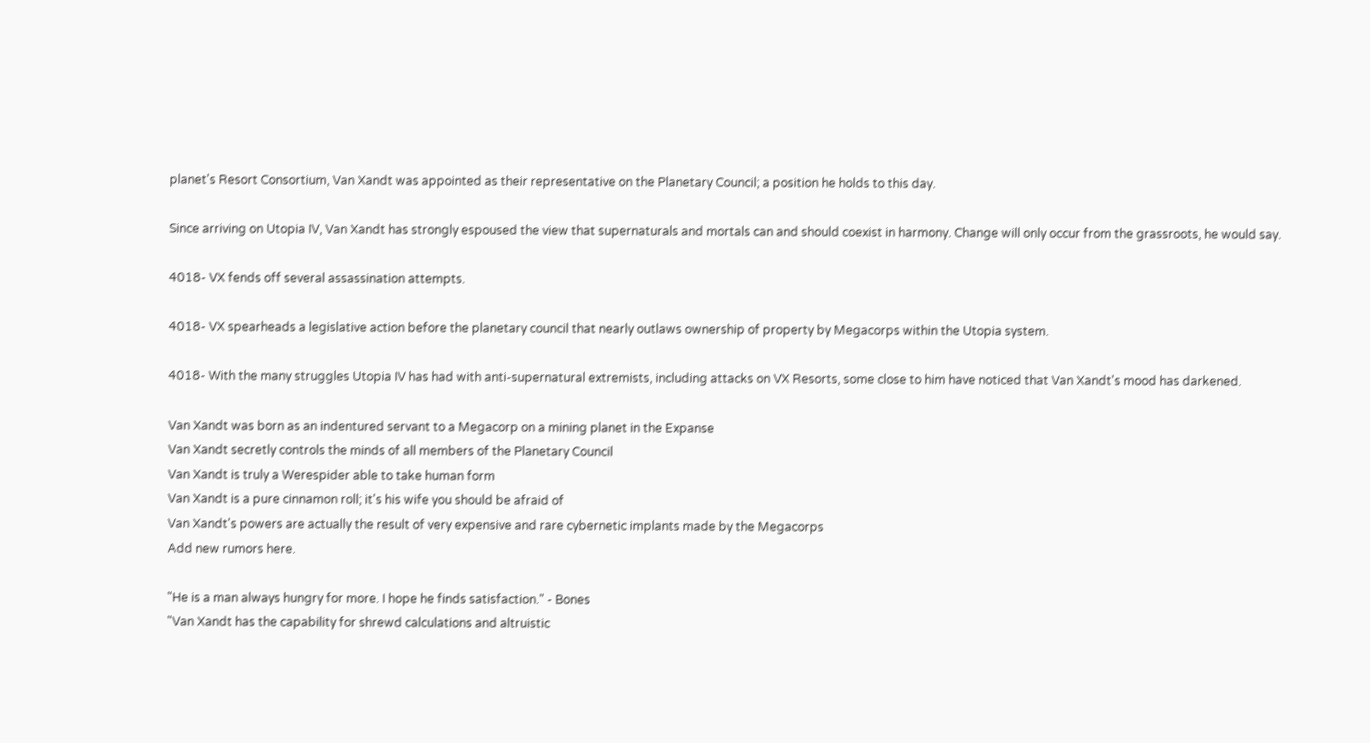planet's Resort Consortium, Van Xandt was appointed as their representative on the Planetary Council; a position he holds to this day.

Since arriving on Utopia IV, Van Xandt has strongly espoused the view that supernaturals and mortals can and should coexist in harmony. Change will only occur from the grassroots, he would say.

4018- VX fends off several assassination attempts.

4018- VX spearheads a legislative action before the planetary council that nearly outlaws ownership of property by Megacorps within the Utopia system.

4018- With the many struggles Utopia IV has had with anti-supernatural extremists, including attacks on VX Resorts, some close to him have noticed that Van Xandt's mood has darkened.

Van Xandt was born as an indentured servant to a Megacorp on a mining planet in the Expanse
Van Xandt secretly controls the minds of all members of the Planetary Council
Van Xandt is truly a Werespider able to take human form
Van Xandt is a pure cinnamon roll; it's his wife you should be afraid of
Van Xandt's powers are actually the result of very expensive and rare cybernetic implants made by the Megacorps
Add new rumors here.

"He is a man always hungry for more. I hope he finds satisfaction." - Bones
"Van Xandt has the capability for shrewd calculations and altruistic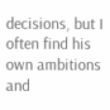decisions, but I often find his own ambitions and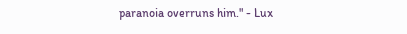paranoia overruns him." - Lux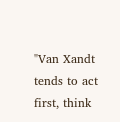"Van Xandt tends to act first, think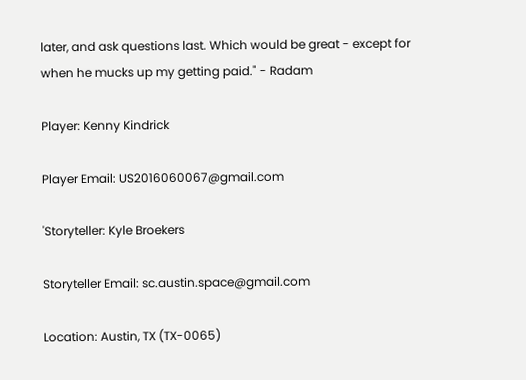later, and ask questions last. Which would be great - except for when he mucks up my getting paid." - Radam

Player: Kenny Kindrick

Player Email: US2016060067@gmail.com

'Storyteller: Kyle Broekers

Storyteller Email: sc.austin.space@gmail.com

Location: Austin, TX (TX-0065)